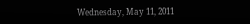Wednesday, May 11, 2011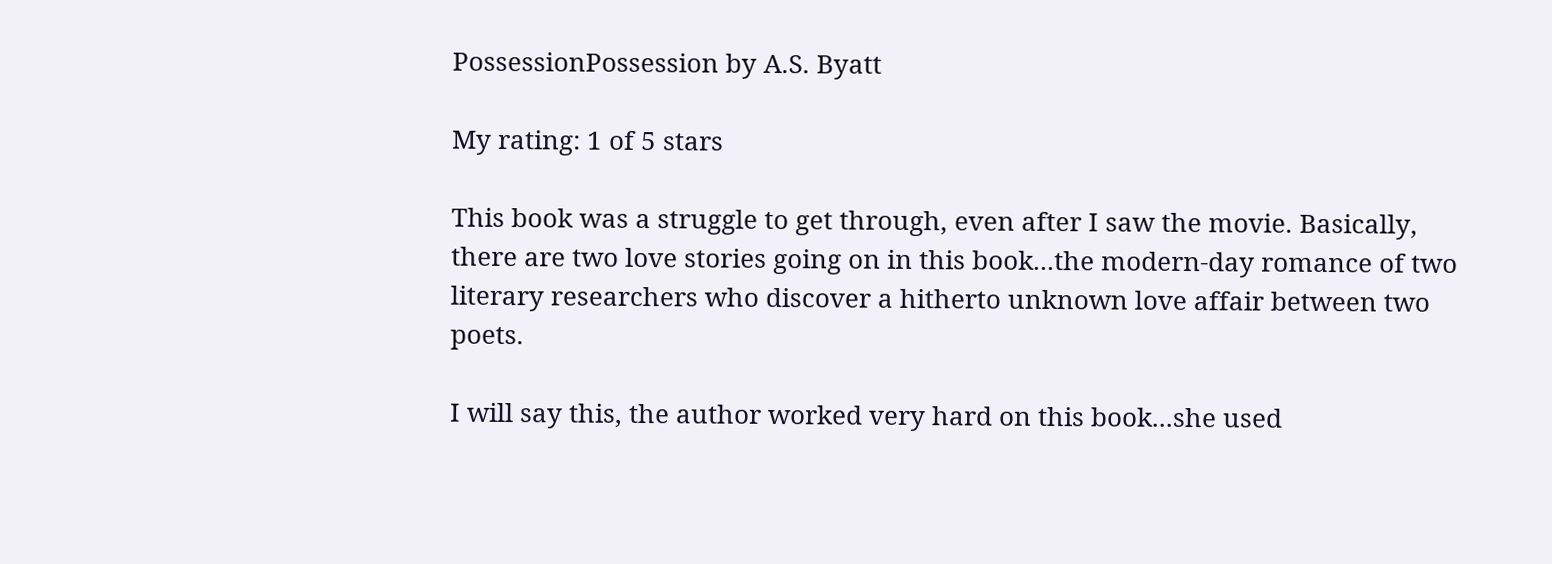PossessionPossession by A.S. Byatt

My rating: 1 of 5 stars

This book was a struggle to get through, even after I saw the movie. Basically, there are two love stories going on in this book...the modern-day romance of two literary researchers who discover a hitherto unknown love affair between two poets.

I will say this, the author worked very hard on this book...she used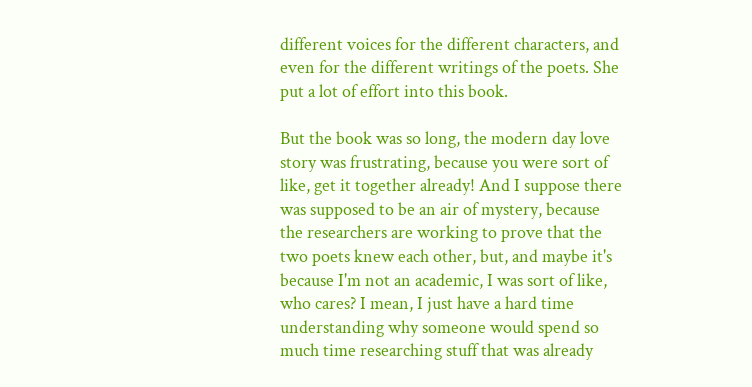different voices for the different characters, and even for the different writings of the poets. She put a lot of effort into this book.

But the book was so long, the modern day love story was frustrating, because you were sort of like, get it together already! And I suppose there was supposed to be an air of mystery, because the researchers are working to prove that the two poets knew each other, but, and maybe it's because I'm not an academic, I was sort of like, who cares? I mean, I just have a hard time understanding why someone would spend so much time researching stuff that was already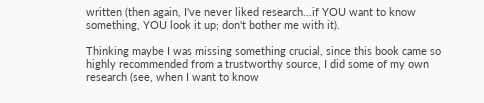written (then again, I've never liked research...if YOU want to know something, YOU look it up; don't bother me with it).

Thinking maybe I was missing something crucial, since this book came so highly recommended from a trustworthy source, I did some of my own research (see, when I want to know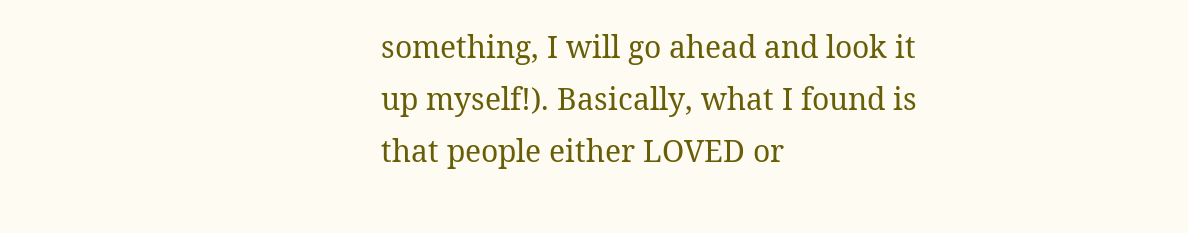something, I will go ahead and look it up myself!). Basically, what I found is that people either LOVED or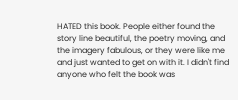HATED this book. People either found the story line beautiful, the poetry moving, and the imagery fabulous, or they were like me and just wanted to get on with it. I didn't find anyone who felt the book was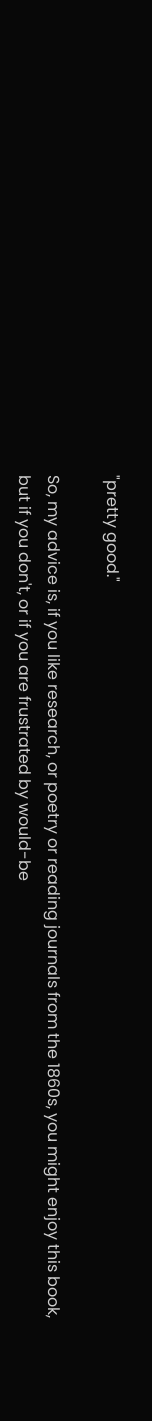"pretty good."

So, my advice is, if you like research, or poetry or reading journals from the 1860s, you might enjoy this book, but if you don't, or if you are frustrated by would-be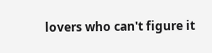lovers who can't figure it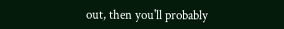out, then you'll probably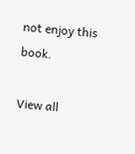not enjoy this book.

View all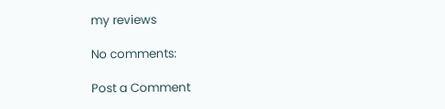my reviews

No comments:

Post a Comment